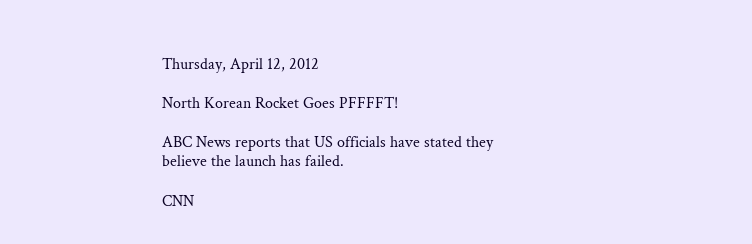Thursday, April 12, 2012

North Korean Rocket Goes PFFFFT!

ABC News reports that US officials have stated they believe the launch has failed.

CNN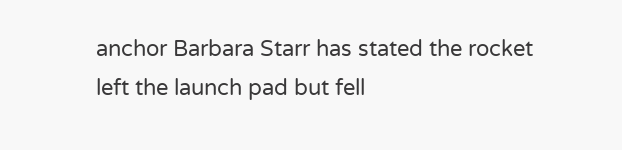anchor Barbara Starr has stated the rocket left the launch pad but fell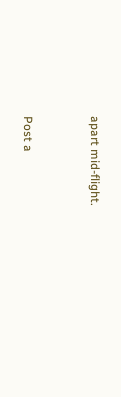apart mid-flight.


Post a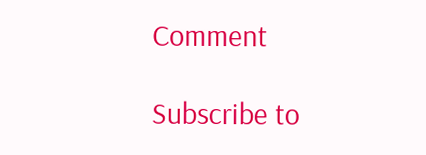Comment

Subscribe to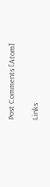Post Comments [Atom]

Links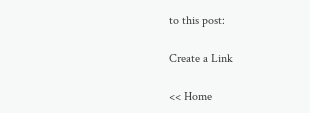to this post:

Create a Link

<< Home